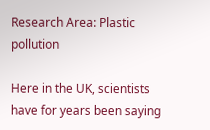Research Area: Plastic pollution

Here in the UK, scientists have for years been saying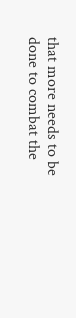that more needs to be done to combat the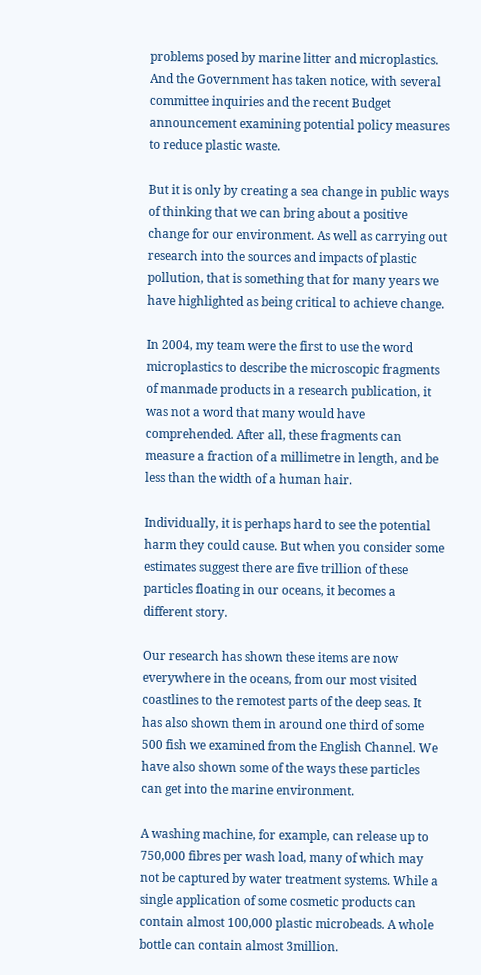problems posed by marine litter and microplastics. And the Government has taken notice, with several committee inquiries and the recent Budget announcement examining potential policy measures to reduce plastic waste.

But it is only by creating a sea change in public ways of thinking that we can bring about a positive change for our environment. As well as carrying out research into the sources and impacts of plastic pollution, that is something that for many years we have highlighted as being critical to achieve change.

In 2004, my team were the first to use the word microplastics to describe the microscopic fragments of manmade products in a research publication, it was not a word that many would have comprehended. After all, these fragments can measure a fraction of a millimetre in length, and be less than the width of a human hair.

Individually, it is perhaps hard to see the potential harm they could cause. But when you consider some estimates suggest there are five trillion of these particles floating in our oceans, it becomes a different story.

Our research has shown these items are now everywhere in the oceans, from our most visited coastlines to the remotest parts of the deep seas. It has also shown them in around one third of some 500 fish we examined from the English Channel. We have also shown some of the ways these particles can get into the marine environment.

A washing machine, for example, can release up to 750,000 fibres per wash load, many of which may not be captured by water treatment systems. While a single application of some cosmetic products can contain almost 100,000 plastic microbeads. A whole bottle can contain almost 3million.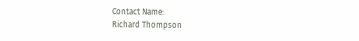Contact Name:
Richard Thompson